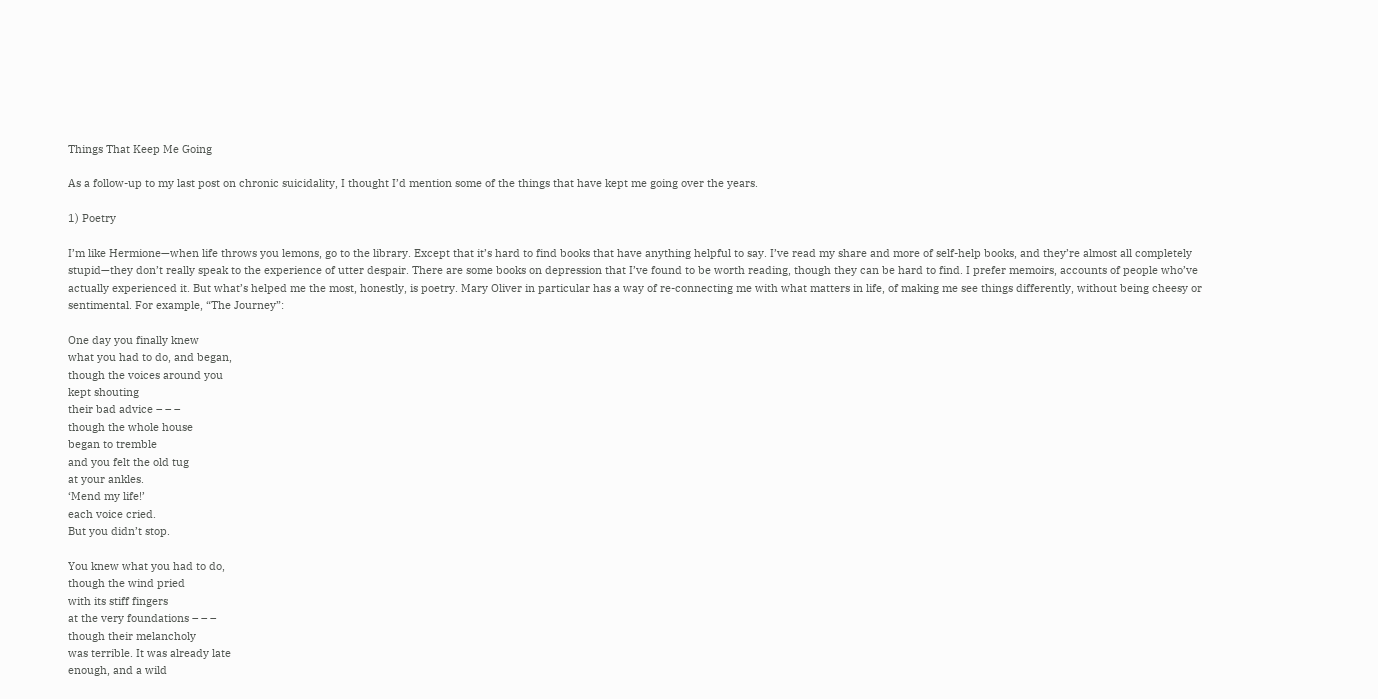Things That Keep Me Going

As a follow-up to my last post on chronic suicidality, I thought I’d mention some of the things that have kept me going over the years.

1) Poetry

I’m like Hermione—when life throws you lemons, go to the library. Except that it’s hard to find books that have anything helpful to say. I’ve read my share and more of self-help books, and they’re almost all completely stupid—they don’t really speak to the experience of utter despair. There are some books on depression that I’ve found to be worth reading, though they can be hard to find. I prefer memoirs, accounts of people who’ve actually experienced it. But what’s helped me the most, honestly, is poetry. Mary Oliver in particular has a way of re-connecting me with what matters in life, of making me see things differently, without being cheesy or sentimental. For example, “The Journey”:

One day you finally knew
what you had to do, and began,
though the voices around you
kept shouting
their bad advice – – –
though the whole house
began to tremble
and you felt the old tug
at your ankles.
‘Mend my life!’
each voice cried.
But you didn’t stop.

You knew what you had to do,
though the wind pried
with its stiff fingers
at the very foundations – – –
though their melancholy
was terrible. It was already late
enough, and a wild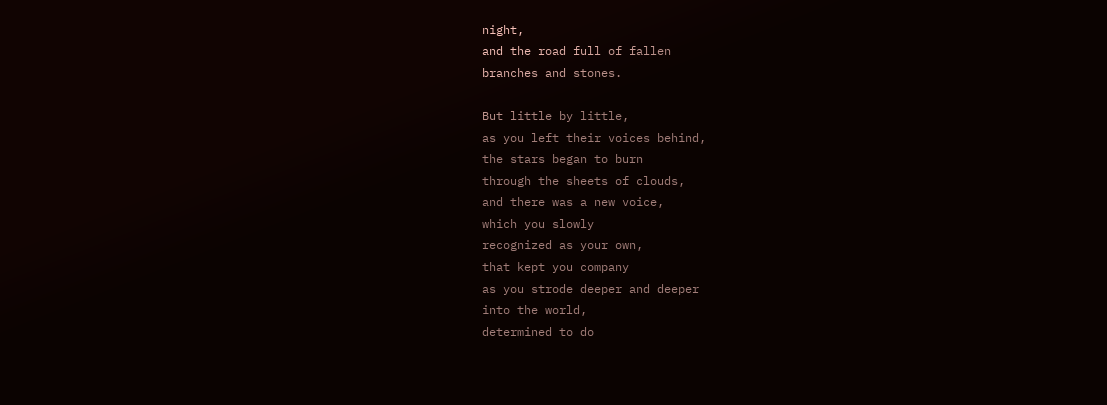night,
and the road full of fallen
branches and stones.

But little by little,
as you left their voices behind,
the stars began to burn
through the sheets of clouds,
and there was a new voice,
which you slowly
recognized as your own,
that kept you company
as you strode deeper and deeper
into the world,
determined to do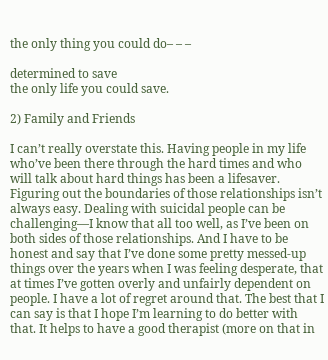the only thing you could do– – –

determined to save
the only life you could save.

2) Family and Friends

I can’t really overstate this. Having people in my life who’ve been there through the hard times and who will talk about hard things has been a lifesaver. Figuring out the boundaries of those relationships isn’t always easy. Dealing with suicidal people can be challenging—I know that all too well, as I’ve been on both sides of those relationships. And I have to be honest and say that I’ve done some pretty messed-up things over the years when I was feeling desperate, that at times I’ve gotten overly and unfairly dependent on people. I have a lot of regret around that. The best that I can say is that I hope I’m learning to do better with that. It helps to have a good therapist (more on that in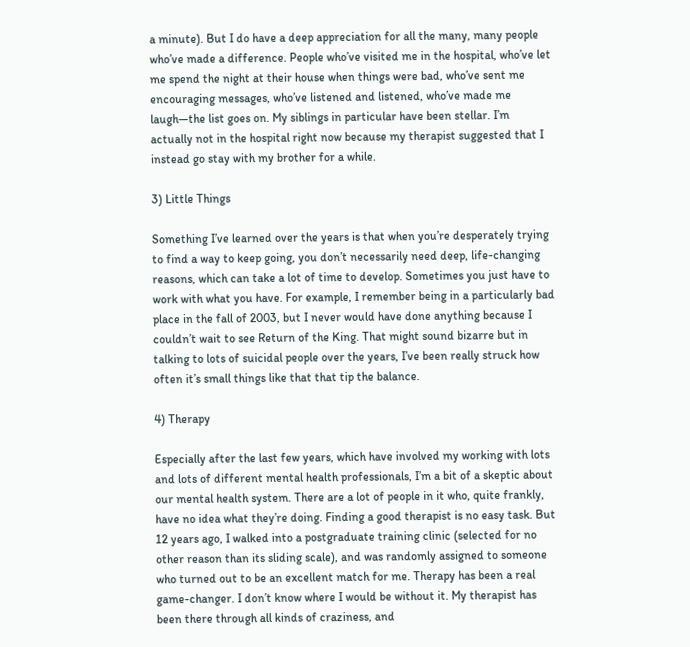a minute). But I do have a deep appreciation for all the many, many people who’ve made a difference. People who’ve visited me in the hospital, who’ve let me spend the night at their house when things were bad, who’ve sent me encouraging messages, who’ve listened and listened, who’ve made me laugh—the list goes on. My siblings in particular have been stellar. I’m actually not in the hospital right now because my therapist suggested that I instead go stay with my brother for a while.

3) Little Things

Something I’ve learned over the years is that when you’re desperately trying to find a way to keep going, you don’t necessarily need deep, life-changing reasons, which can take a lot of time to develop. Sometimes you just have to work with what you have. For example, I remember being in a particularly bad place in the fall of 2003, but I never would have done anything because I couldn’t wait to see Return of the King. That might sound bizarre but in talking to lots of suicidal people over the years, I’ve been really struck how often it’s small things like that that tip the balance.

4) Therapy

Especially after the last few years, which have involved my working with lots and lots of different mental health professionals, I’m a bit of a skeptic about our mental health system. There are a lot of people in it who, quite frankly, have no idea what they’re doing. Finding a good therapist is no easy task. But 12 years ago, I walked into a postgraduate training clinic (selected for no other reason than its sliding scale), and was randomly assigned to someone who turned out to be an excellent match for me. Therapy has been a real game-changer. I don’t know where I would be without it. My therapist has been there through all kinds of craziness, and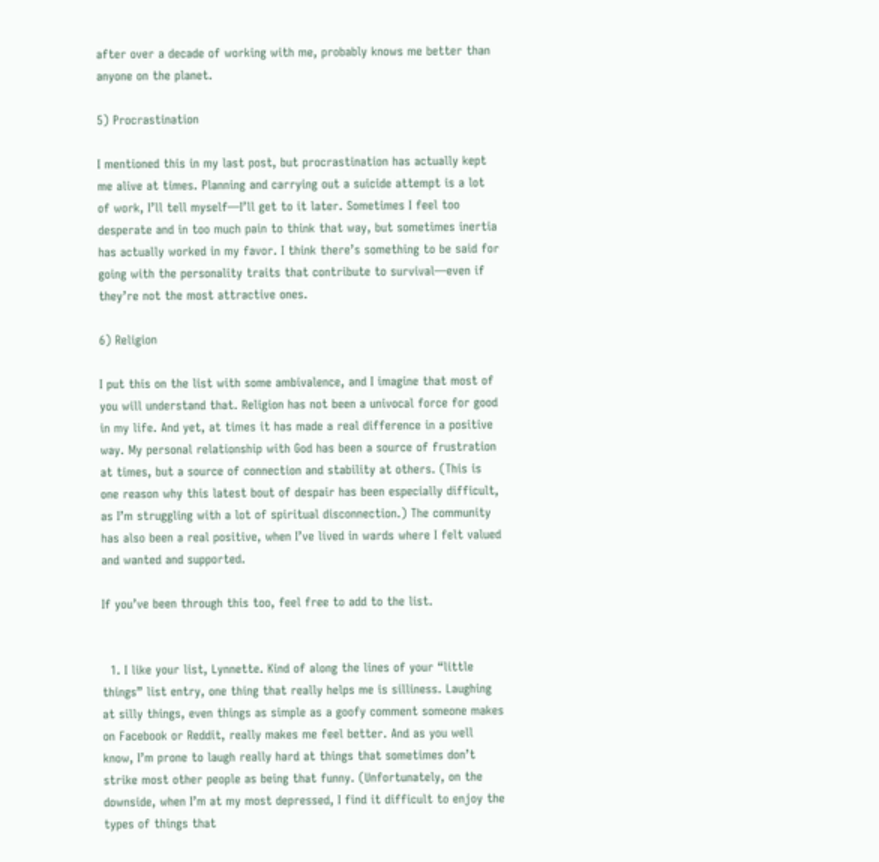after over a decade of working with me, probably knows me better than anyone on the planet.

5) Procrastination

I mentioned this in my last post, but procrastination has actually kept me alive at times. Planning and carrying out a suicide attempt is a lot of work, I’ll tell myself—I’ll get to it later. Sometimes I feel too desperate and in too much pain to think that way, but sometimes inertia has actually worked in my favor. I think there’s something to be said for going with the personality traits that contribute to survival—even if they’re not the most attractive ones.

6) Religion

I put this on the list with some ambivalence, and I imagine that most of you will understand that. Religion has not been a univocal force for good in my life. And yet, at times it has made a real difference in a positive way. My personal relationship with God has been a source of frustration at times, but a source of connection and stability at others. (This is one reason why this latest bout of despair has been especially difficult, as I’m struggling with a lot of spiritual disconnection.) The community has also been a real positive, when I’ve lived in wards where I felt valued and wanted and supported.

If you’ve been through this too, feel free to add to the list.


  1. I like your list, Lynnette. Kind of along the lines of your “little things” list entry, one thing that really helps me is silliness. Laughing at silly things, even things as simple as a goofy comment someone makes on Facebook or Reddit, really makes me feel better. And as you well know, I’m prone to laugh really hard at things that sometimes don’t strike most other people as being that funny. (Unfortunately, on the downside, when I’m at my most depressed, I find it difficult to enjoy the types of things that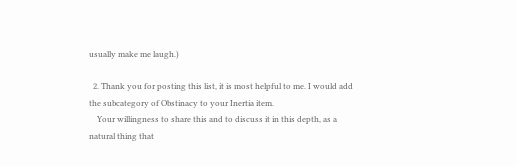usually make me laugh.)

  2. Thank you for posting this list, it is most helpful to me. I would add the subcategory of Obstinacy to your Inertia item.
    Your willingness to share this and to discuss it in this depth, as a natural thing that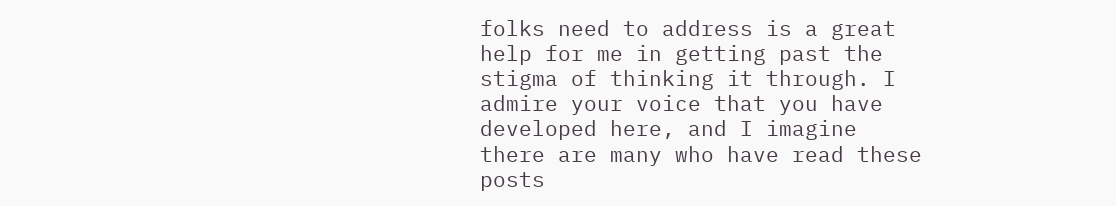folks need to address is a great help for me in getting past the stigma of thinking it through. I admire your voice that you have developed here, and I imagine there are many who have read these posts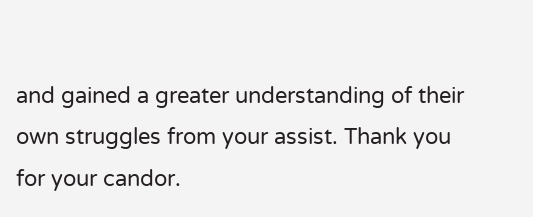and gained a greater understanding of their own struggles from your assist. Thank you for your candor.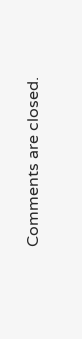Comments are closed.